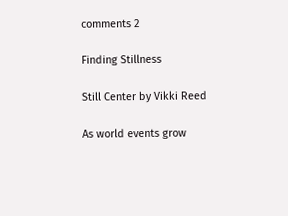comments 2

Finding Stillness

Still Center by Vikki Reed

As world events grow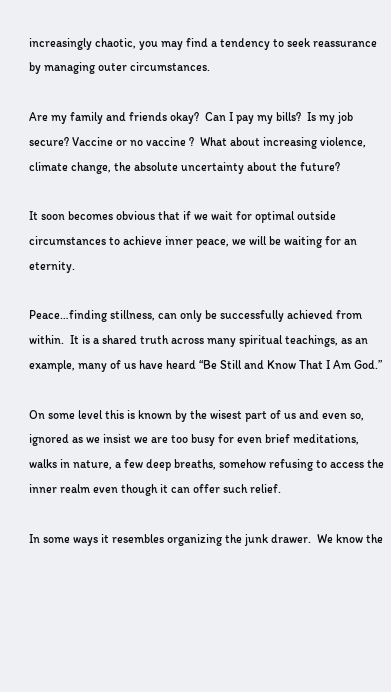increasingly chaotic, you may find a tendency to seek reassurance by managing outer circumstances.

Are my family and friends okay?  Can I pay my bills?  Is my job secure? Vaccine or no vaccine ?  What about increasing violence, climate change, the absolute uncertainty about the future?

It soon becomes obvious that if we wait for optimal outside circumstances to achieve inner peace, we will be waiting for an eternity.

Peace…finding stillness, can only be successfully achieved from within.  It is a shared truth across many spiritual teachings, as an example, many of us have heard “Be Still and Know That I Am God.”

On some level this is known by the wisest part of us and even so, ignored as we insist we are too busy for even brief meditations, walks in nature, a few deep breaths, somehow refusing to access the inner realm even though it can offer such relief.

In some ways it resembles organizing the junk drawer.  We know the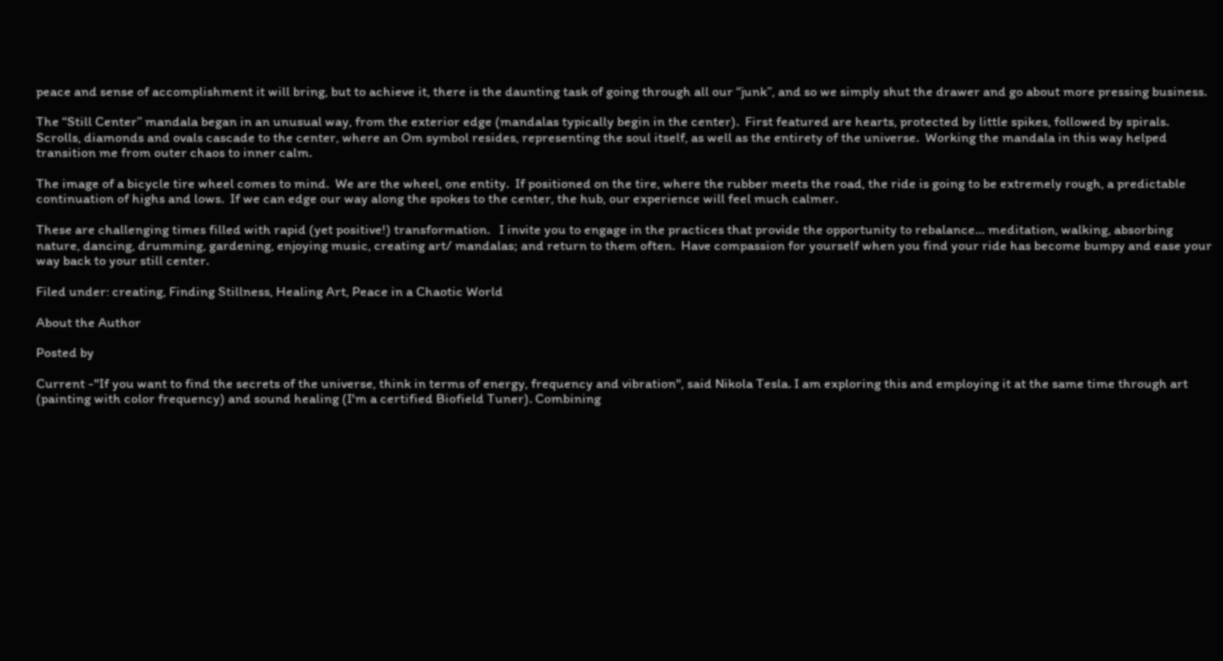peace and sense of accomplishment it will bring, but to achieve it, there is the daunting task of going through all our “junk”, and so we simply shut the drawer and go about more pressing business.

The “Still Center” mandala began in an unusual way, from the exterior edge (mandalas typically begin in the center).  First featured are hearts, protected by little spikes, followed by spirals.  Scrolls, diamonds and ovals cascade to the center, where an Om symbol resides, representing the soul itself, as well as the entirety of the universe.  Working the mandala in this way helped transition me from outer chaos to inner calm.

The image of a bicycle tire wheel comes to mind.  We are the wheel, one entity.  If positioned on the tire, where the rubber meets the road, the ride is going to be extremely rough, a predictable continuation of highs and lows.  If we can edge our way along the spokes to the center, the hub, our experience will feel much calmer.

These are challenging times filled with rapid (yet positive!) transformation.   I invite you to engage in the practices that provide the opportunity to rebalance… meditation, walking, absorbing nature, dancing, drumming, gardening, enjoying music, creating art/ mandalas; and return to them often.  Have compassion for yourself when you find your ride has become bumpy and ease your way back to your still center.

Filed under: creating, Finding Stillness, Healing Art, Peace in a Chaotic World

About the Author

Posted by

Current -"If you want to find the secrets of the universe, think in terms of energy, frequency and vibration", said Nikola Tesla. I am exploring this and employing it at the same time through art (painting with color frequency) and sound healing (I'm a certified Biofield Tuner). Combining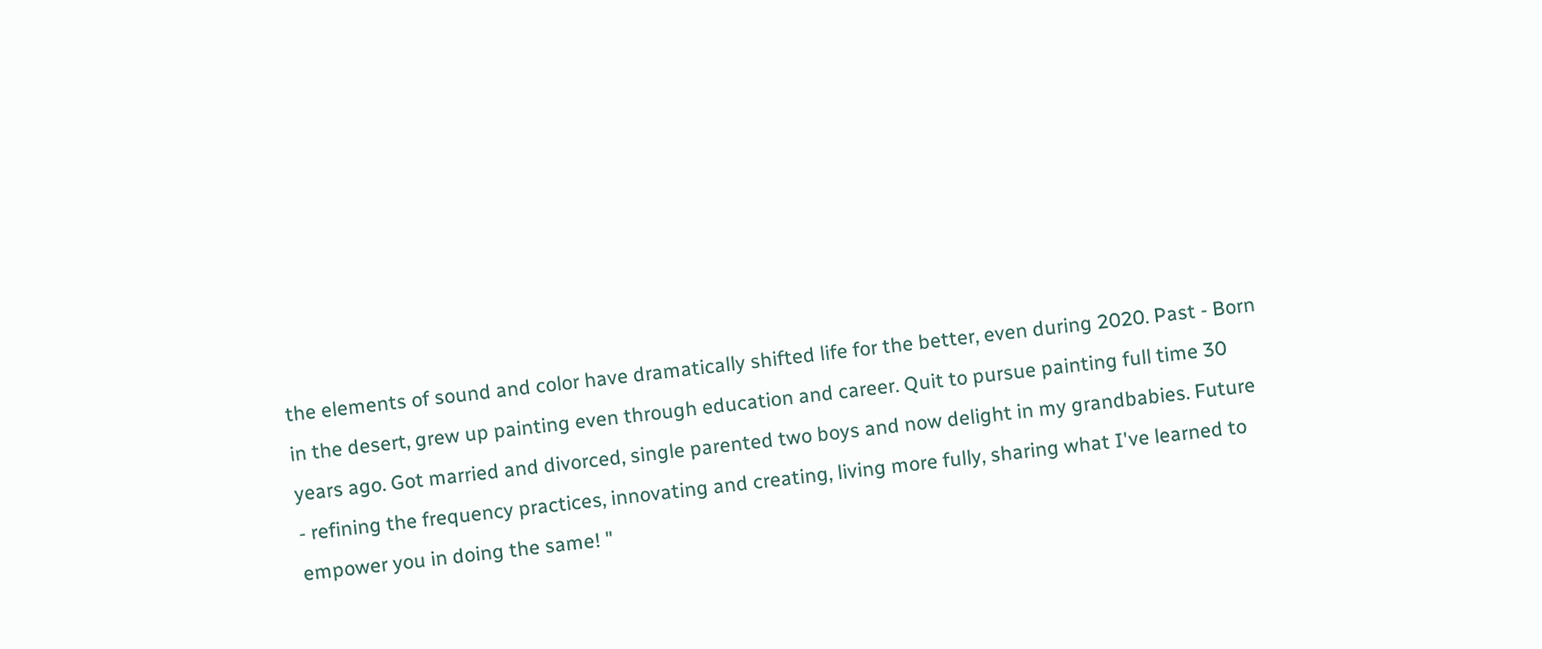the elements of sound and color have dramatically shifted life for the better, even during 2020. Past - Born in the desert, grew up painting even through education and career. Quit to pursue painting full time 30 years ago. Got married and divorced, single parented two boys and now delight in my grandbabies. Future - refining the frequency practices, innovating and creating, living more fully, sharing what I've learned to empower you in doing the same! "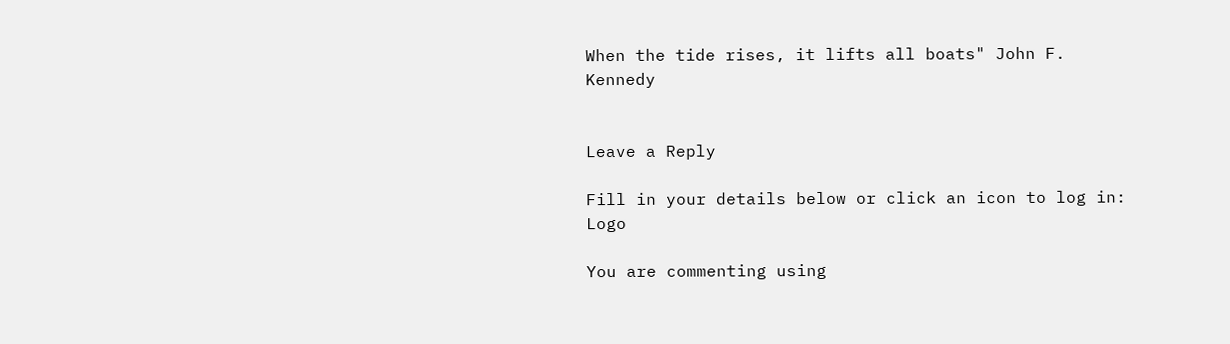When the tide rises, it lifts all boats" John F. Kennedy


Leave a Reply

Fill in your details below or click an icon to log in: Logo

You are commenting using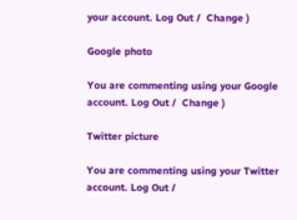your account. Log Out /  Change )

Google photo

You are commenting using your Google account. Log Out /  Change )

Twitter picture

You are commenting using your Twitter account. Log Out /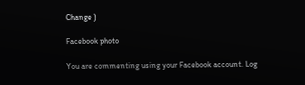Change )

Facebook photo

You are commenting using your Facebook account. Log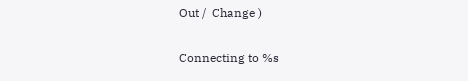Out /  Change )

Connecting to %s